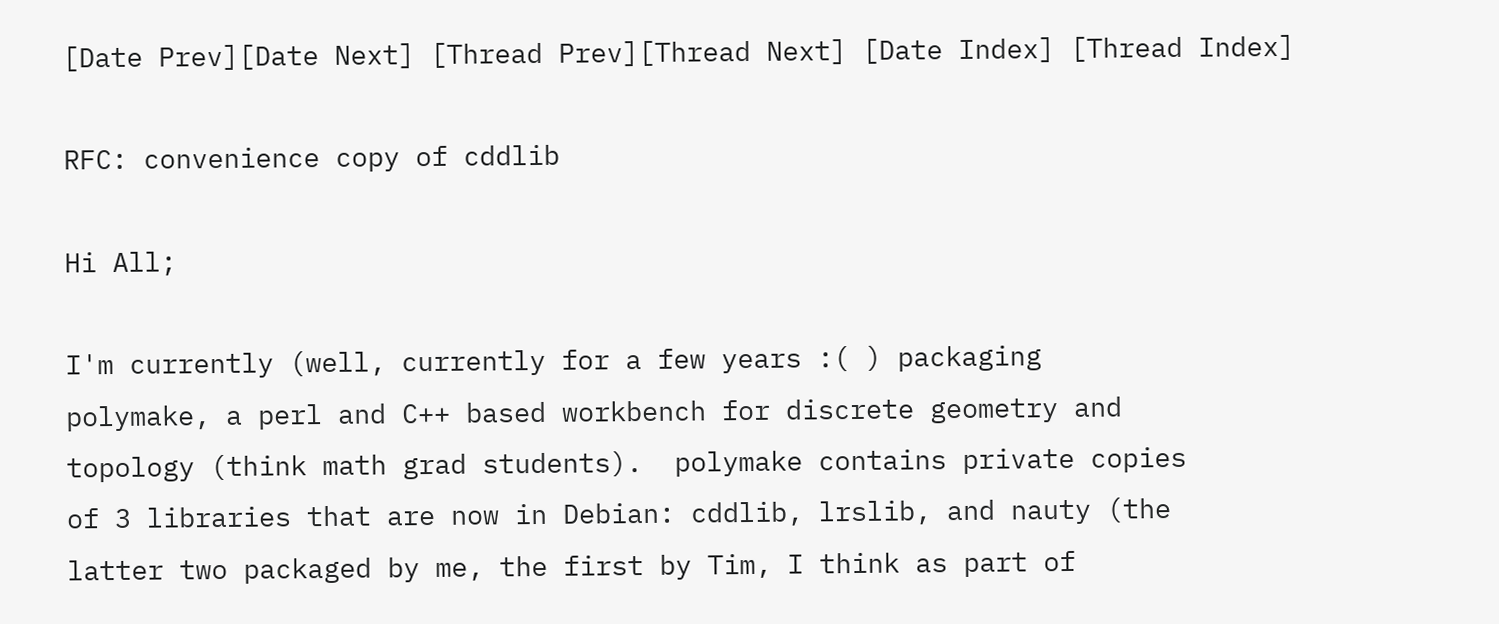[Date Prev][Date Next] [Thread Prev][Thread Next] [Date Index] [Thread Index]

RFC: convenience copy of cddlib

Hi All;

I'm currently (well, currently for a few years :( ) packaging
polymake, a perl and C++ based workbench for discrete geometry and
topology (think math grad students).  polymake contains private copies
of 3 libraries that are now in Debian: cddlib, lrslib, and nauty (the
latter two packaged by me, the first by Tim, I think as part of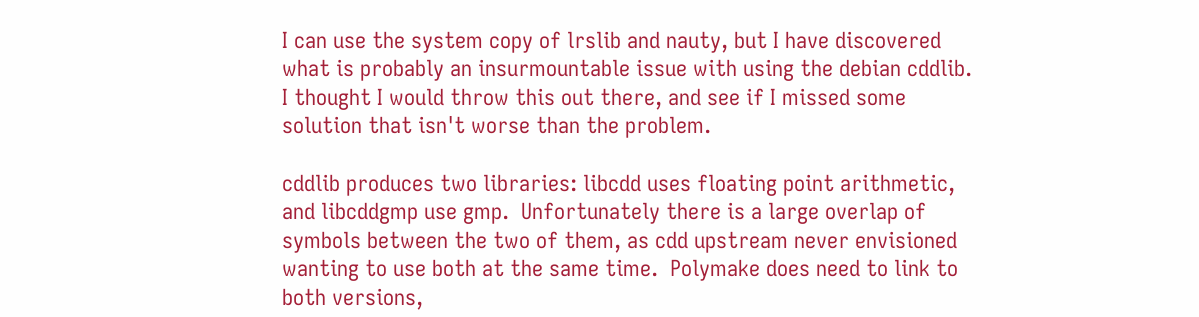I can use the system copy of lrslib and nauty, but I have discovered
what is probably an insurmountable issue with using the debian cddlib.
I thought I would throw this out there, and see if I missed some
solution that isn't worse than the problem.

cddlib produces two libraries: libcdd uses floating point arithmetic,
and libcddgmp use gmp.  Unfortunately there is a large overlap of
symbols between the two of them, as cdd upstream never envisioned
wanting to use both at the same time.  Polymake does need to link to
both versions,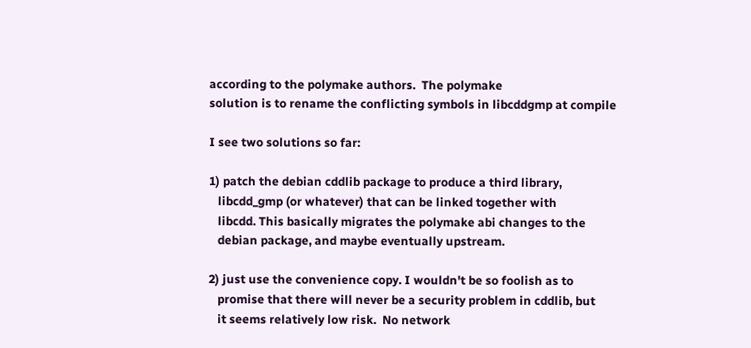according to the polymake authors.  The polymake
solution is to rename the conflicting symbols in libcddgmp at compile

I see two solutions so far:

1) patch the debian cddlib package to produce a third library,
   libcdd_gmp (or whatever) that can be linked together with
   libcdd. This basically migrates the polymake abi changes to the
   debian package, and maybe eventually upstream.

2) just use the convenience copy. I wouldn't be so foolish as to
   promise that there will never be a security problem in cddlib, but
   it seems relatively low risk.  No network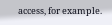access, for example.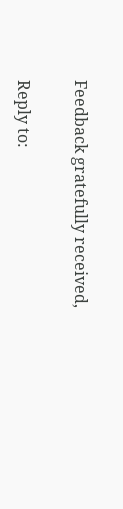Feedback gratefully received,


Reply to: